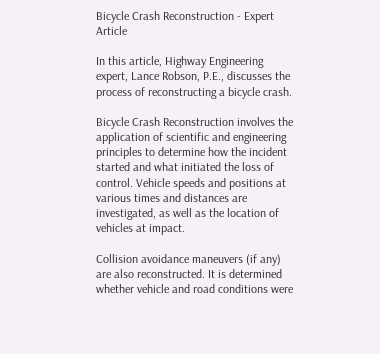Bicycle Crash Reconstruction - Expert Article

In this article, Highway Engineering expert, Lance Robson, P.E., discusses the process of reconstructing a bicycle crash.

Bicycle Crash Reconstruction involves the application of scientific and engineering principles to determine how the incident started and what initiated the loss of control. Vehicle speeds and positions at various times and distances are investigated, as well as the location of vehicles at impact.

Collision avoidance maneuvers (if any) are also reconstructed. It is determined whether vehicle and road conditions were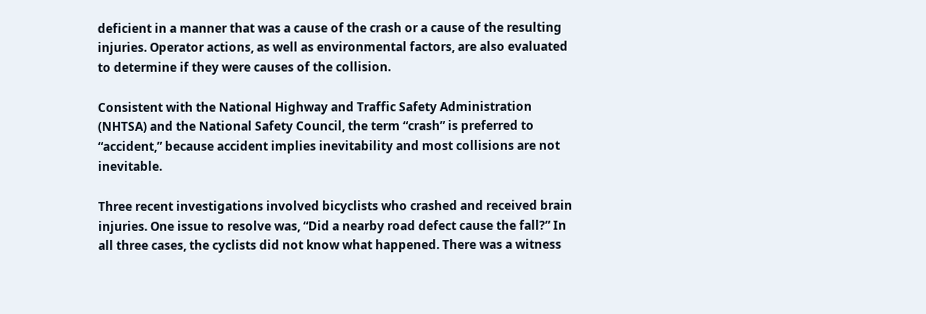deficient in a manner that was a cause of the crash or a cause of the resulting injuries. Operator actions, as well as environmental factors, are also evaluated to determine if they were causes of the collision.

Consistent with the National Highway and Traffic Safety Administration (NHTSA) and the National Safety Council, the term “crash” is preferred to “accident,” because accident implies inevitability and most collisions are not inevitable.

Three recent investigations involved bicyclists who crashed and received brain injuries. One issue to resolve was, “Did a nearby road defect cause the fall?” In all three cases, the cyclists did not know what happened. There was a witness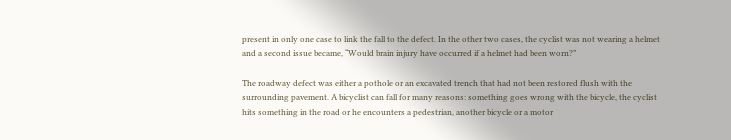present in only one case to link the fall to the defect. In the other two cases, the cyclist was not wearing a helmet and a second issue became, “Would brain injury have occurred if a helmet had been worn?”

The roadway defect was either a pothole or an excavated trench that had not been restored flush with the surrounding pavement. A bicyclist can fall for many reasons: something goes wrong with the bicycle, the cyclist hits something in the road or he encounters a pedestrian, another bicycle or a motor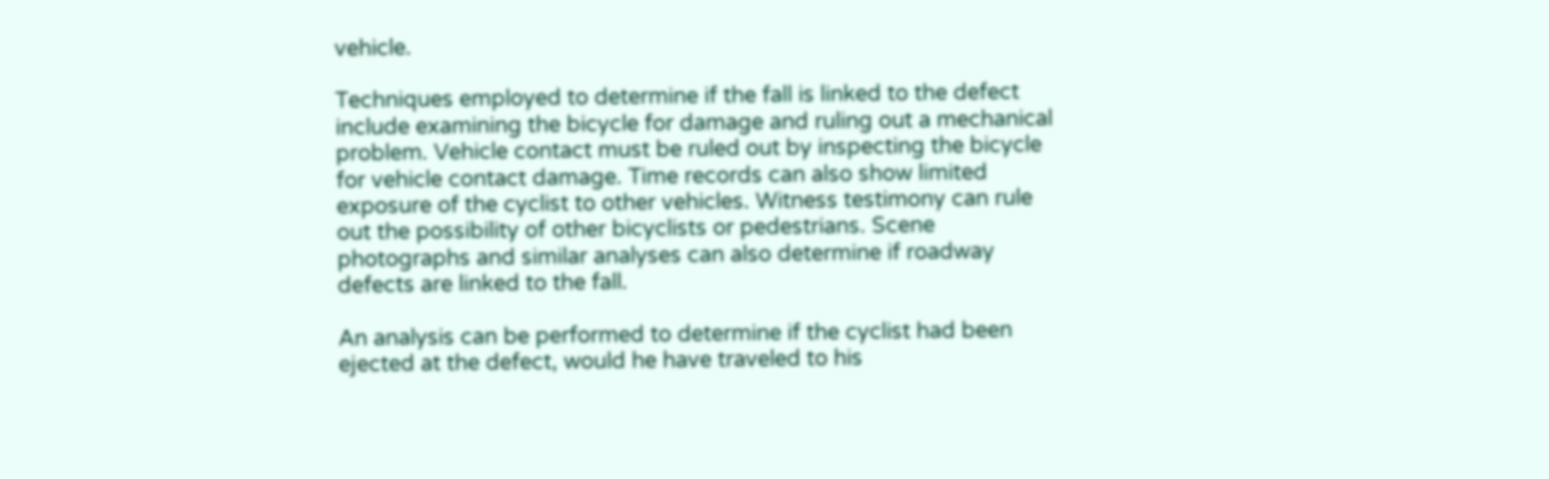vehicle.

Techniques employed to determine if the fall is linked to the defect include examining the bicycle for damage and ruling out a mechanical problem. Vehicle contact must be ruled out by inspecting the bicycle for vehicle contact damage. Time records can also show limited exposure of the cyclist to other vehicles. Witness testimony can rule out the possibility of other bicyclists or pedestrians. Scene photographs and similar analyses can also determine if roadway defects are linked to the fall.

An analysis can be performed to determine if the cyclist had been ejected at the defect, would he have traveled to his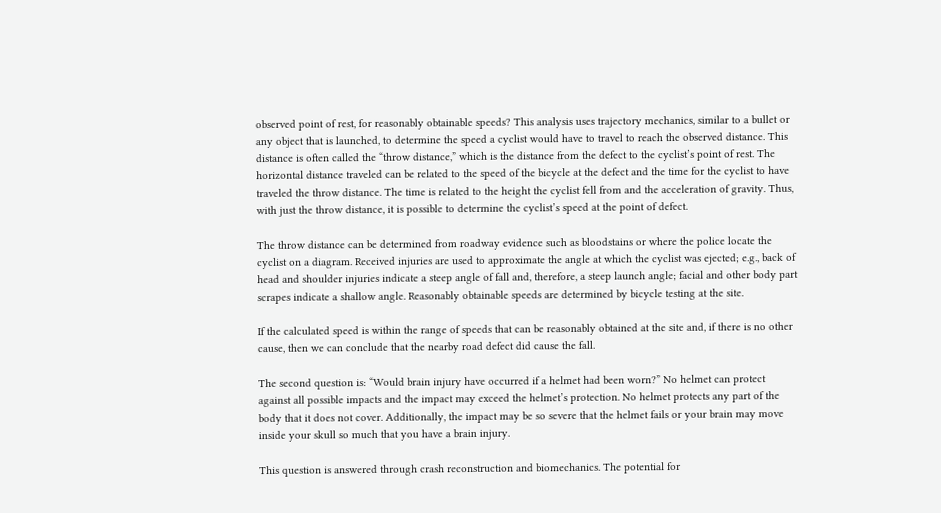observed point of rest, for reasonably obtainable speeds? This analysis uses trajectory mechanics, similar to a bullet or any object that is launched, to determine the speed a cyclist would have to travel to reach the observed distance. This distance is often called the “throw distance,” which is the distance from the defect to the cyclist’s point of rest. The horizontal distance traveled can be related to the speed of the bicycle at the defect and the time for the cyclist to have traveled the throw distance. The time is related to the height the cyclist fell from and the acceleration of gravity. Thus, with just the throw distance, it is possible to determine the cyclist’s speed at the point of defect.

The throw distance can be determined from roadway evidence such as bloodstains or where the police locate the cyclist on a diagram. Received injuries are used to approximate the angle at which the cyclist was ejected; e.g., back of head and shoulder injuries indicate a steep angle of fall and, therefore, a steep launch angle; facial and other body part scrapes indicate a shallow angle. Reasonably obtainable speeds are determined by bicycle testing at the site.

If the calculated speed is within the range of speeds that can be reasonably obtained at the site and, if there is no other cause, then we can conclude that the nearby road defect did cause the fall.

The second question is: “Would brain injury have occurred if a helmet had been worn?” No helmet can protect against all possible impacts and the impact may exceed the helmet’s protection. No helmet protects any part of the body that it does not cover. Additionally, the impact may be so severe that the helmet fails or your brain may move inside your skull so much that you have a brain injury.

This question is answered through crash reconstruction and biomechanics. The potential for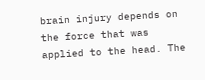brain injury depends on the force that was applied to the head. The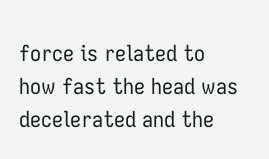force is related to how fast the head was decelerated and the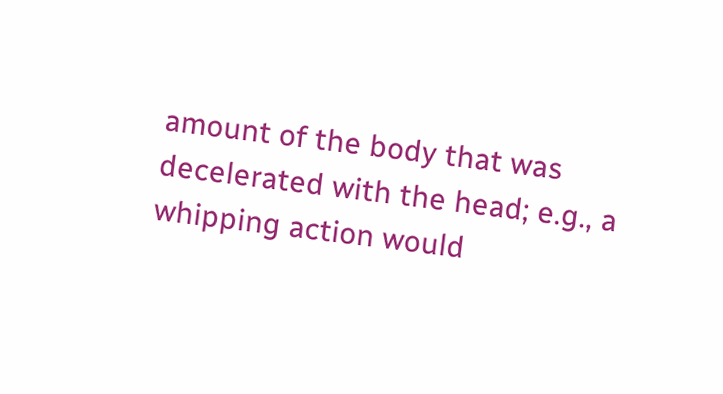amount of the body that was decelerated with the head; e.g., a whipping action would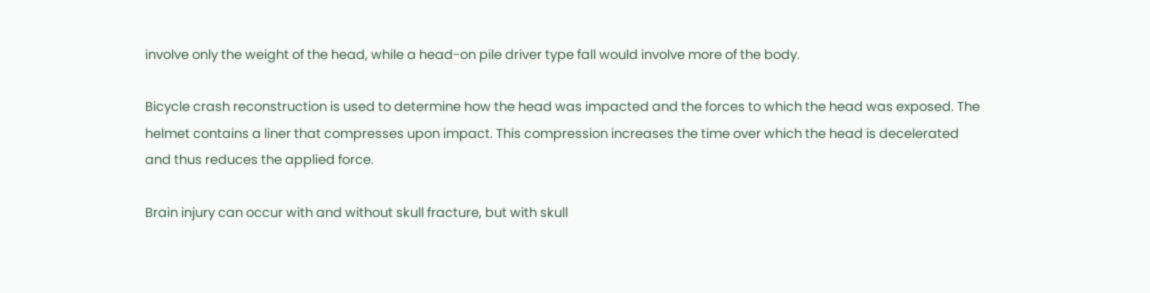involve only the weight of the head, while a head-on pile driver type fall would involve more of the body.

Bicycle crash reconstruction is used to determine how the head was impacted and the forces to which the head was exposed. The helmet contains a liner that compresses upon impact. This compression increases the time over which the head is decelerated and thus reduces the applied force.

Brain injury can occur with and without skull fracture, but with skull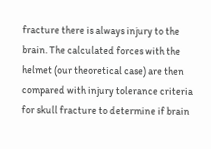fracture there is always injury to the brain. The calculated forces with the helmet (our theoretical case) are then compared with injury tolerance criteria for skull fracture to determine if brain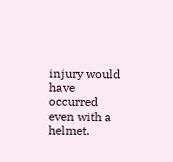injury would have occurred even with a helmet.